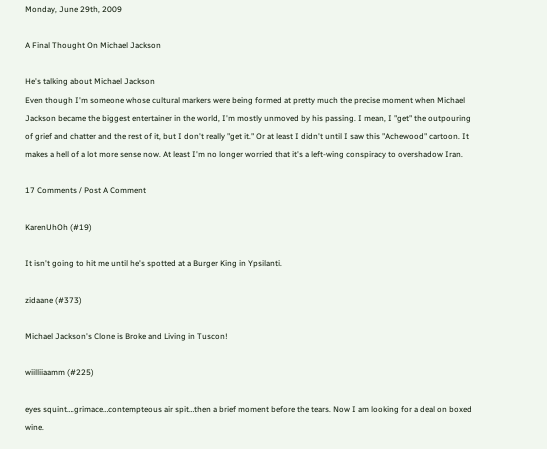Monday, June 29th, 2009

A Final Thought On Michael Jackson

He's talking about Michael Jackson
Even though I'm someone whose cultural markers were being formed at pretty much the precise moment when Michael Jackson became the biggest entertainer in the world, I'm mostly unmoved by his passing. I mean, I "get" the outpouring of grief and chatter and the rest of it, but I don't really "get it." Or at least I didn't until I saw this "Achewood" cartoon. It makes a hell of a lot more sense now. At least I'm no longer worried that it's a left-wing conspiracy to overshadow Iran.

17 Comments / Post A Comment

KarenUhOh (#19)

It isn't going to hit me until he's spotted at a Burger King in Ypsilanti.

zidaane (#373)

Michael Jackson's Clone is Broke and Living in Tuscon!

wiilliiaamm (#225)

eyes squint….grimace…contempteous air spit…then a brief moment before the tears. Now I am looking for a deal on boxed wine.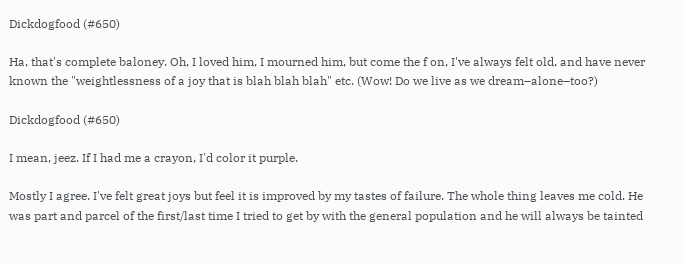Dickdogfood (#650)

Ha, that's complete baloney. Oh, I loved him, I mourned him, but come the f on, I've always felt old, and have never known the "weightlessness of a joy that is blah blah blah" etc. (Wow! Do we live as we dream–alone–too?)

Dickdogfood (#650)

I mean, jeez. If I had me a crayon, I'd color it purple.

Mostly I agree. I've felt great joys but feel it is improved by my tastes of failure. The whole thing leaves me cold. He was part and parcel of the first/last time I tried to get by with the general population and he will always be tainted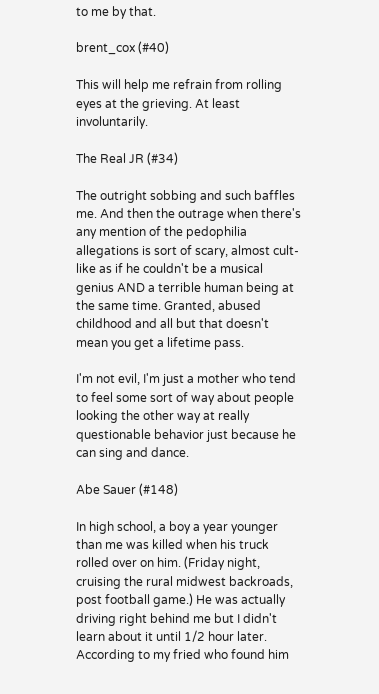to me by that.

brent_cox (#40)

This will help me refrain from rolling eyes at the grieving. At least involuntarily.

The Real JR (#34)

The outright sobbing and such baffles me. And then the outrage when there's any mention of the pedophilia allegations is sort of scary, almost cult-like as if he couldn't be a musical genius AND a terrible human being at the same time. Granted, abused childhood and all but that doesn't mean you get a lifetime pass.

I'm not evil, I'm just a mother who tend to feel some sort of way about people looking the other way at really questionable behavior just because he can sing and dance.

Abe Sauer (#148)

In high school, a boy a year younger than me was killed when his truck rolled over on him. (Friday night, cruising the rural midwest backroads, post football game.) He was actually driving right behind me but I didn't learn about it until 1/2 hour later. According to my fried who found him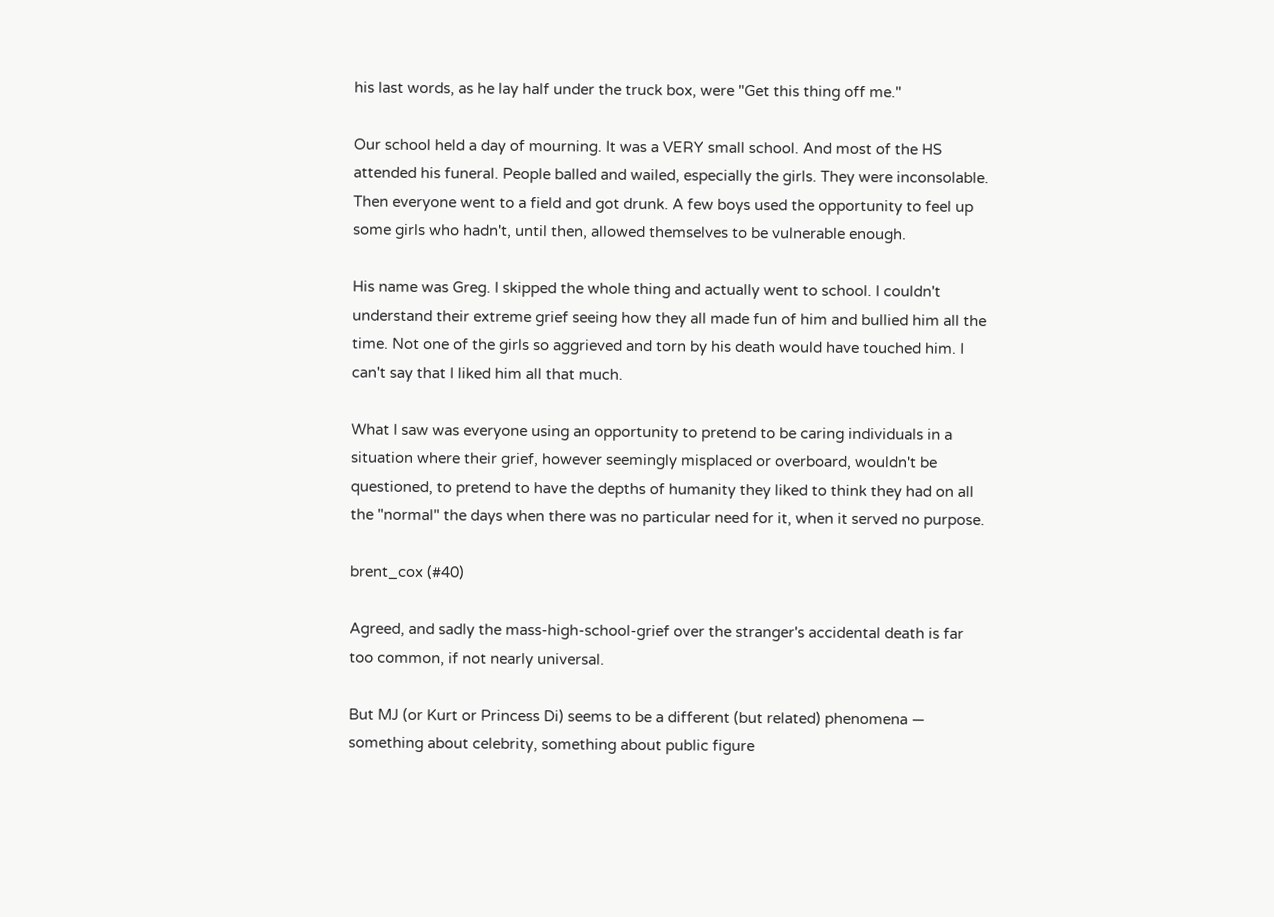his last words, as he lay half under the truck box, were "Get this thing off me."

Our school held a day of mourning. It was a VERY small school. And most of the HS attended his funeral. People balled and wailed, especially the girls. They were inconsolable. Then everyone went to a field and got drunk. A few boys used the opportunity to feel up some girls who hadn't, until then, allowed themselves to be vulnerable enough.

His name was Greg. I skipped the whole thing and actually went to school. I couldn't understand their extreme grief seeing how they all made fun of him and bullied him all the time. Not one of the girls so aggrieved and torn by his death would have touched him. I can't say that I liked him all that much.

What I saw was everyone using an opportunity to pretend to be caring individuals in a situation where their grief, however seemingly misplaced or overboard, wouldn't be questioned, to pretend to have the depths of humanity they liked to think they had on all the "normal" the days when there was no particular need for it, when it served no purpose.

brent_cox (#40)

Agreed, and sadly the mass-high-school-grief over the stranger's accidental death is far too common, if not nearly universal.

But MJ (or Kurt or Princess Di) seems to be a different (but related) phenomena — something about celebrity, something about public figure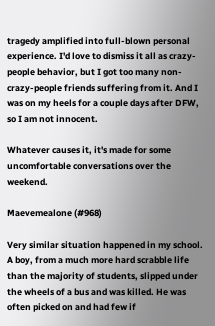tragedy amplified into full-blown personal experience. I'd love to dismiss it all as crazy-people behavior, but I got too many non-crazy-people friends suffering from it. And I was on my heels for a couple days after DFW, so I am not innocent.

Whatever causes it, it's made for some uncomfortable conversations over the weekend.

Maevemealone (#968)

Very similar situation happened in my school. A boy, from a much more hard scrabble life than the majority of students, slipped under the wheels of a bus and was killed. He was often picked on and had few if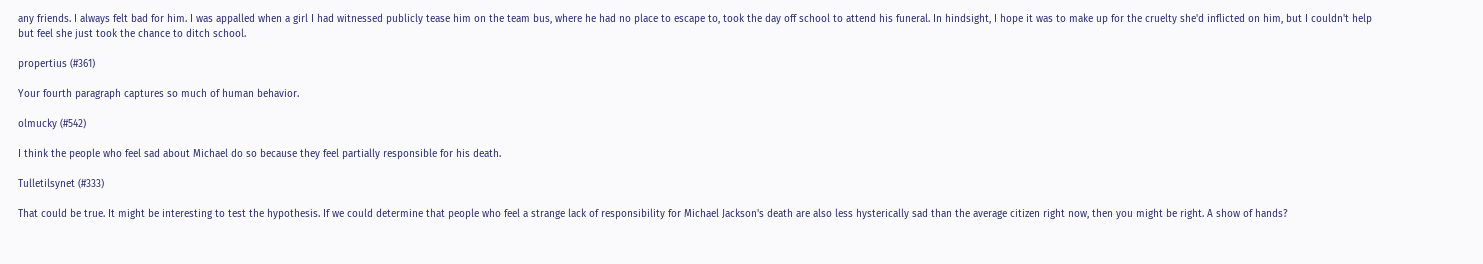any friends. I always felt bad for him. I was appalled when a girl I had witnessed publicly tease him on the team bus, where he had no place to escape to, took the day off school to attend his funeral. In hindsight, I hope it was to make up for the cruelty she'd inflicted on him, but I couldn't help but feel she just took the chance to ditch school.

propertius (#361)

Your fourth paragraph captures so much of human behavior.

olmucky (#542)

I think the people who feel sad about Michael do so because they feel partially responsible for his death.

Tulletilsynet (#333)

That could be true. It might be interesting to test the hypothesis. If we could determine that people who feel a strange lack of responsibility for Michael Jackson's death are also less hysterically sad than the average citizen right now, then you might be right. A show of hands?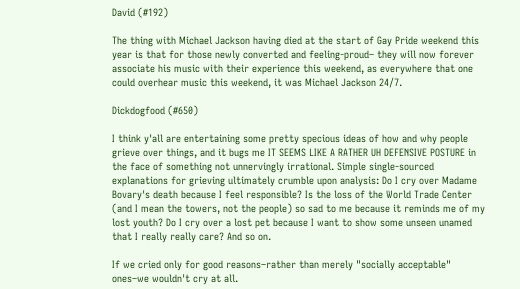David (#192)

The thing with Michael Jackson having died at the start of Gay Pride weekend this year is that for those newly converted and feeling-proud– they will now forever associate his music with their experience this weekend, as everywhere that one could overhear music this weekend, it was Michael Jackson 24/7.

Dickdogfood (#650)

I think y'all are entertaining some pretty specious ideas of how and why people grieve over things, and it bugs me IT SEEMS LIKE A RATHER UH DEFENSIVE POSTURE in the face of something not unnervingly irrational. Simple single-sourced explanations for grieving ultimately crumble upon analysis: Do I cry over Madame Bovary's death because I feel responsible? Is the loss of the World Trade Center (and I mean the towers, not the people) so sad to me because it reminds me of my lost youth? Do I cry over a lost pet because I want to show some unseen unamed that I really really care? And so on.

If we cried only for good reasons–rather than merely "socially acceptable" ones–we wouldn't cry at all.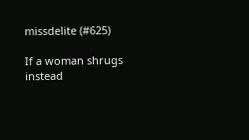missdelite (#625)

If a woman shrugs instead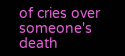of cries over someone's death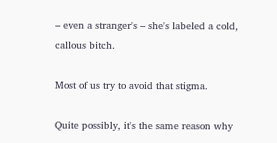– even a stranger's – she's labeled a cold, callous bitch.

Most of us try to avoid that stigma.

Quite possibly, it's the same reason why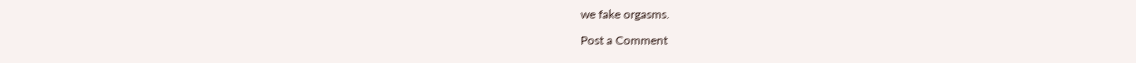we fake orgasms.

Post a Comment